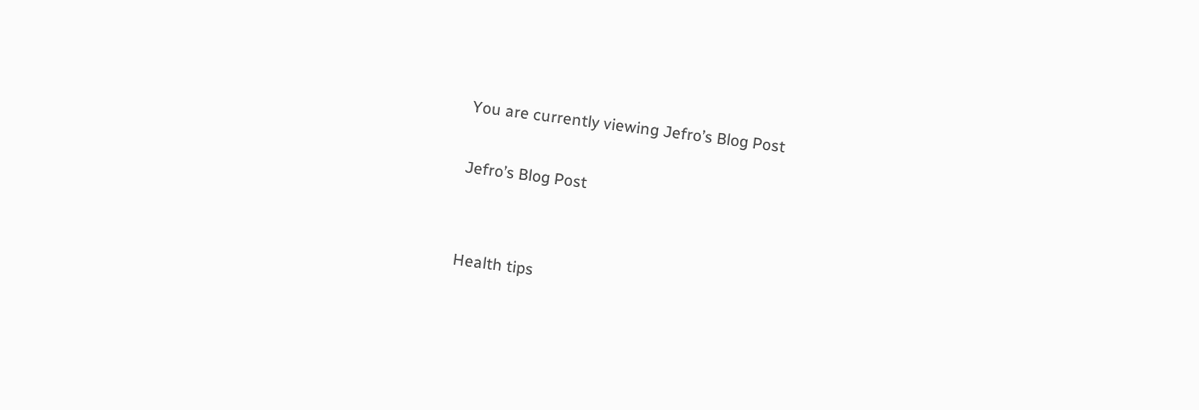You are currently viewing Jefro’s Blog Post

Jefro’s Blog Post


Health tips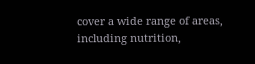cover a wide range of areas, including nutrition,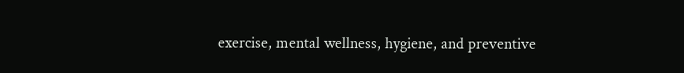exercise, mental wellness, hygiene, and preventive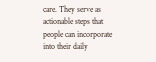care. They serve as actionable steps that people can incorporate into their daily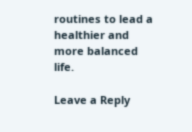routines to lead a healthier and more balanced life.

Leave a Reply